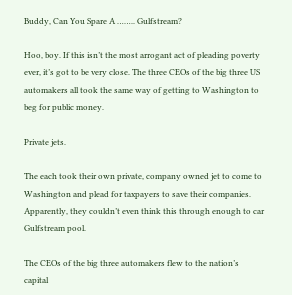Buddy, Can You Spare A …….. Gulfstream?

Hoo, boy. If this isn’t the most arrogant act of pleading poverty ever, it’s got to be very close. The three CEOs of the big three US automakers all took the same way of getting to Washington to beg for public money.

Private jets.

The each took their own private, company owned jet to come to Washington and plead for taxpayers to save their companies. Apparently, they couldn’t even think this through enough to car Gulfstream pool.

The CEOs of the big three automakers flew to the nation’s capital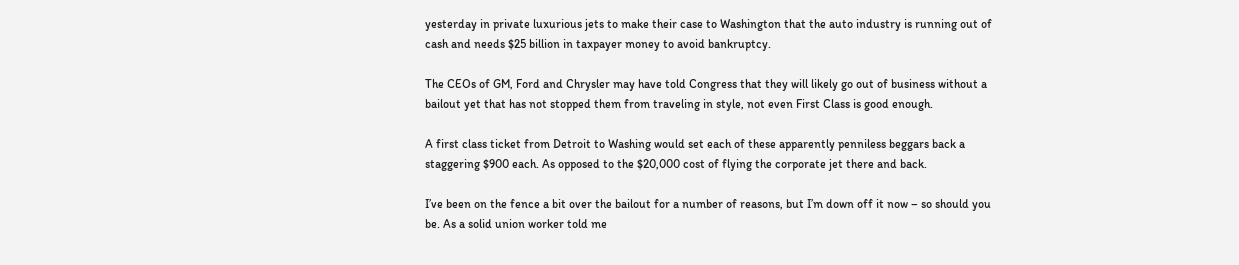yesterday in private luxurious jets to make their case to Washington that the auto industry is running out of cash and needs $25 billion in taxpayer money to avoid bankruptcy.

The CEOs of GM, Ford and Chrysler may have told Congress that they will likely go out of business without a bailout yet that has not stopped them from traveling in style, not even First Class is good enough.

A first class ticket from Detroit to Washing would set each of these apparently penniless beggars back a staggering $900 each. As opposed to the $20,000 cost of flying the corporate jet there and back.

I’ve been on the fence a bit over the bailout for a number of reasons, but I’m down off it now – so should you be. As a solid union worker told me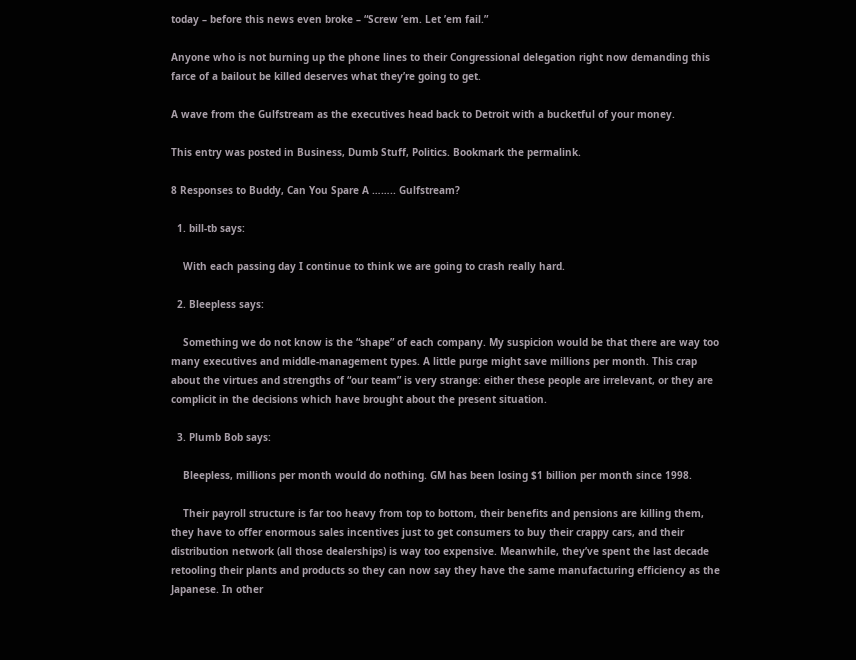today – before this news even broke – “Screw ’em. Let ’em fail.”

Anyone who is not burning up the phone lines to their Congressional delegation right now demanding this farce of a bailout be killed deserves what they’re going to get.

A wave from the Gulfstream as the executives head back to Detroit with a bucketful of your money.

This entry was posted in Business, Dumb Stuff, Politics. Bookmark the permalink.

8 Responses to Buddy, Can You Spare A …….. Gulfstream?

  1. bill-tb says:

    With each passing day I continue to think we are going to crash really hard.

  2. Bleepless says:

    Something we do not know is the “shape” of each company. My suspicion would be that there are way too many executives and middle-management types. A little purge might save millions per month. This crap about the virtues and strengths of “our team” is very strange: either these people are irrelevant, or they are complicit in the decisions which have brought about the present situation.

  3. Plumb Bob says:

    Bleepless, millions per month would do nothing. GM has been losing $1 billion per month since 1998.

    Their payroll structure is far too heavy from top to bottom, their benefits and pensions are killing them, they have to offer enormous sales incentives just to get consumers to buy their crappy cars, and their distribution network (all those dealerships) is way too expensive. Meanwhile, they’ve spent the last decade retooling their plants and products so they can now say they have the same manufacturing efficiency as the Japanese. In other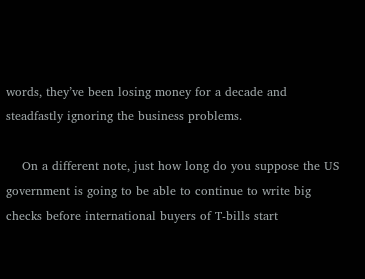words, they’ve been losing money for a decade and steadfastly ignoring the business problems.

    On a different note, just how long do you suppose the US government is going to be able to continue to write big checks before international buyers of T-bills start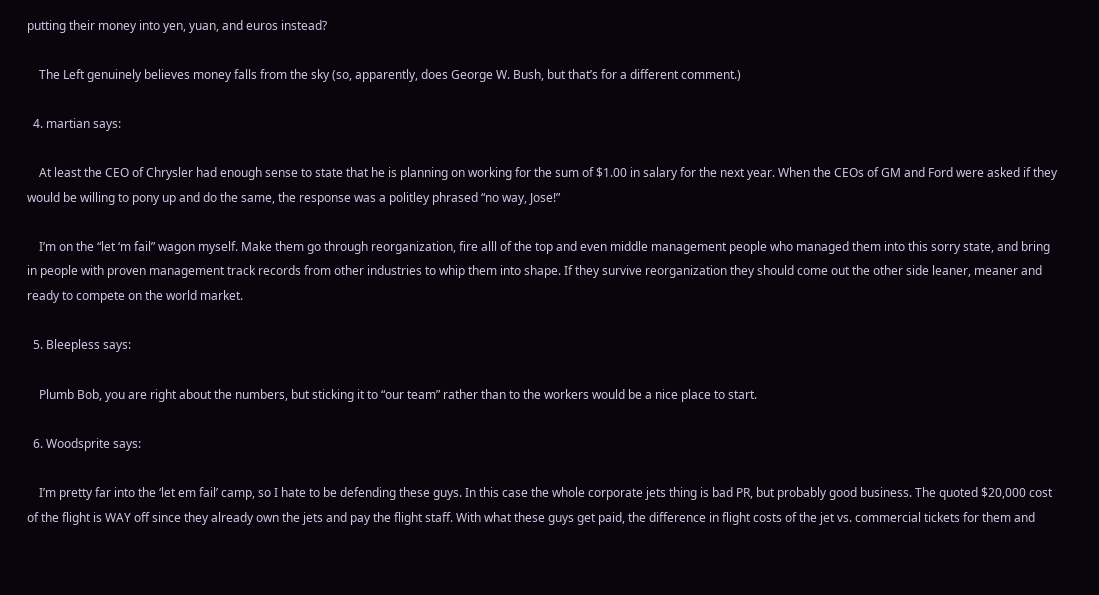putting their money into yen, yuan, and euros instead?

    The Left genuinely believes money falls from the sky (so, apparently, does George W. Bush, but that’s for a different comment.)

  4. martian says:

    At least the CEO of Chrysler had enough sense to state that he is planning on working for the sum of $1.00 in salary for the next year. When the CEOs of GM and Ford were asked if they would be willing to pony up and do the same, the response was a politley phrased “no way, Jose!”

    I’m on the “let ‘m fail” wagon myself. Make them go through reorganization, fire alll of the top and even middle management people who managed them into this sorry state, and bring in people with proven management track records from other industries to whip them into shape. If they survive reorganization they should come out the other side leaner, meaner and ready to compete on the world market.

  5. Bleepless says:

    Plumb Bob, you are right about the numbers, but sticking it to “our team” rather than to the workers would be a nice place to start.

  6. Woodsprite says:

    I’m pretty far into the ‘let em fail’ camp, so I hate to be defending these guys. In this case the whole corporate jets thing is bad PR, but probably good business. The quoted $20,000 cost of the flight is WAY off since they already own the jets and pay the flight staff. With what these guys get paid, the difference in flight costs of the jet vs. commercial tickets for them and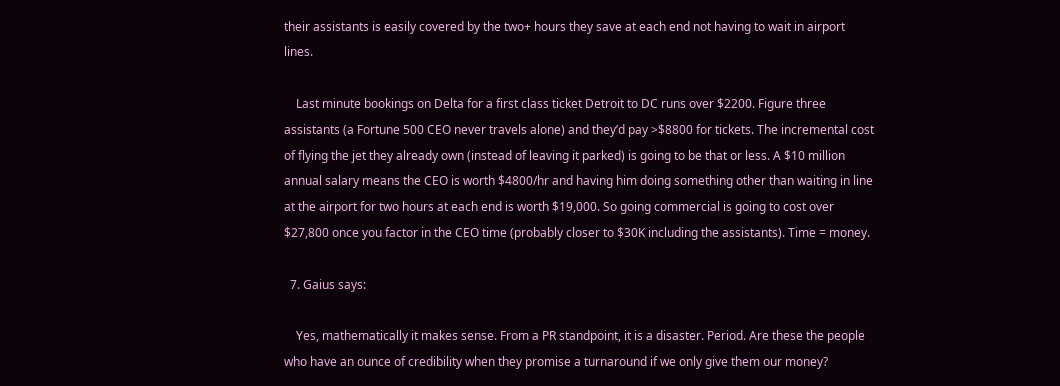their assistants is easily covered by the two+ hours they save at each end not having to wait in airport lines.

    Last minute bookings on Delta for a first class ticket Detroit to DC runs over $2200. Figure three assistants (a Fortune 500 CEO never travels alone) and they’d pay >$8800 for tickets. The incremental cost of flying the jet they already own (instead of leaving it parked) is going to be that or less. A $10 million annual salary means the CEO is worth $4800/hr and having him doing something other than waiting in line at the airport for two hours at each end is worth $19,000. So going commercial is going to cost over $27,800 once you factor in the CEO time (probably closer to $30K including the assistants). Time = money.

  7. Gaius says:

    Yes, mathematically it makes sense. From a PR standpoint, it is a disaster. Period. Are these the people who have an ounce of credibility when they promise a turnaround if we only give them our money?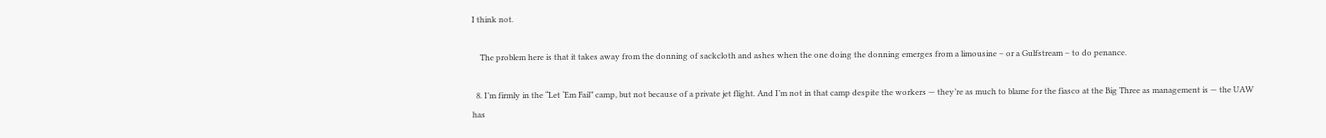I think not.

    The problem here is that it takes away from the donning of sackcloth and ashes when the one doing the donning emerges from a limousine – or a Gulfstream – to do penance.

  8. I’m firmly in the “Let ‘Em Fail” camp, but not because of a private jet flight. And I’m not in that camp despite the workers — they’re as much to blame for the fiasco at the Big Three as management is — the UAW has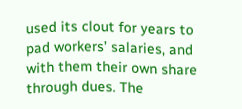used its clout for years to pad workers’ salaries, and with them their own share through dues. The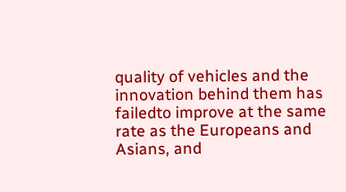quality of vehicles and the innovation behind them has failedto improve at the same rate as the Europeans and Asians, and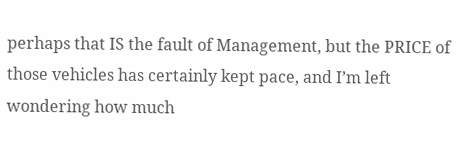perhaps that IS the fault of Management, but the PRICE of those vehicles has certainly kept pace, and I’m left wondering how much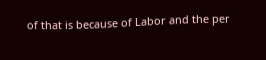of that is because of Labor and the per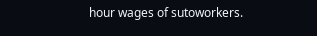hour wages of sutoworkers.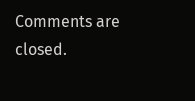Comments are closed.